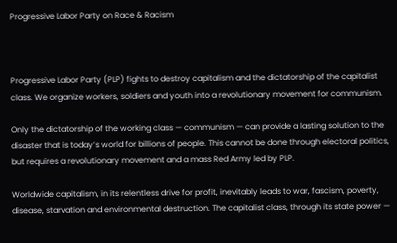Progressive Labor Party on Race & Racism



Progressive Labor Party (PLP) fights to destroy capitalism and the dictatorship of the capitalist class. We organize workers, soldiers and youth into a revolutionary movement for communism.

Only the dictatorship of the working class — communism — can provide a lasting solution to the disaster that is today’s world for billions of people. This cannot be done through electoral politics, but requires a revolutionary movement and a mass Red Army led by PLP.

Worldwide capitalism, in its relentless drive for profit, inevitably leads to war, fascism, poverty, disease, starvation and environmental destruction. The capitalist class, through its state power —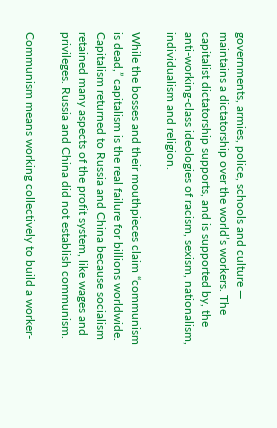governments, armies, police, schools and culture —  maintains a dictatorship over the world’s workers. The capitalist dictatorship supports, and is supported by, the anti-working-class ideologies of racism, sexism, nationalism, individualism and religion.

While the bosses and their mouthpieces claim “communism is dead,” capitalism is the real failure for billions worldwide. Capitalism returned to Russia and China because socialism retained many aspects of the profit system, like wages and privileges. Russia and China did not establish communism.

Communism means working collectively to build a worker-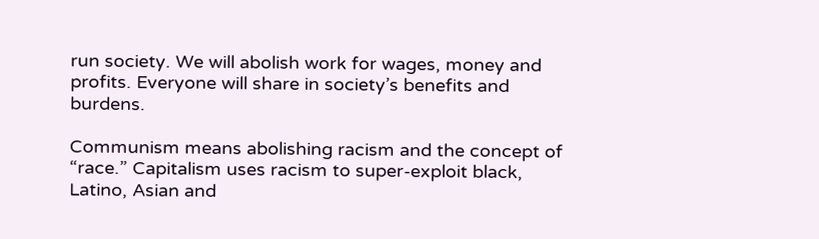run society. We will abolish work for wages, money and profits. Everyone will share in society’s benefits and burdens.

Communism means abolishing racism and the concept of “race.” Capitalism uses racism to super-exploit black, Latino, Asian and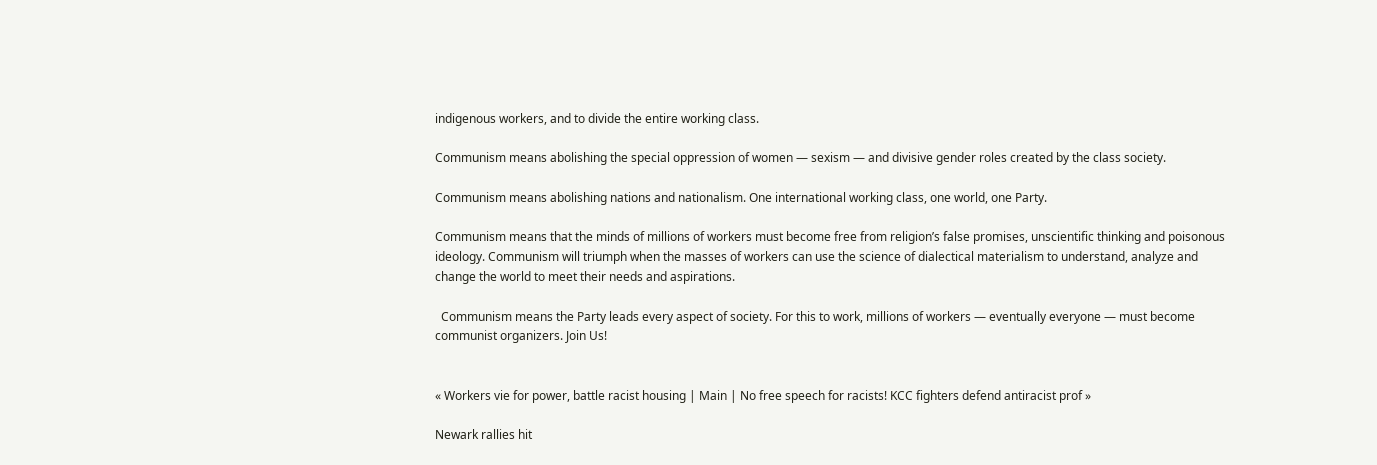indigenous workers, and to divide the entire working class.

Communism means abolishing the special oppression of women — sexism — and divisive gender roles created by the class society.

Communism means abolishing nations and nationalism. One international working class, one world, one Party.

Communism means that the minds of millions of workers must become free from religion’s false promises, unscientific thinking and poisonous ideology. Communism will triumph when the masses of workers can use the science of dialectical materialism to understand, analyze and change the world to meet their needs and aspirations.

  Communism means the Party leads every aspect of society. For this to work, millions of workers — eventually everyone — must become communist organizers. Join Us!


« Workers vie for power, battle racist housing | Main | No free speech for racists! KCC fighters defend antiracist prof »

Newark rallies hit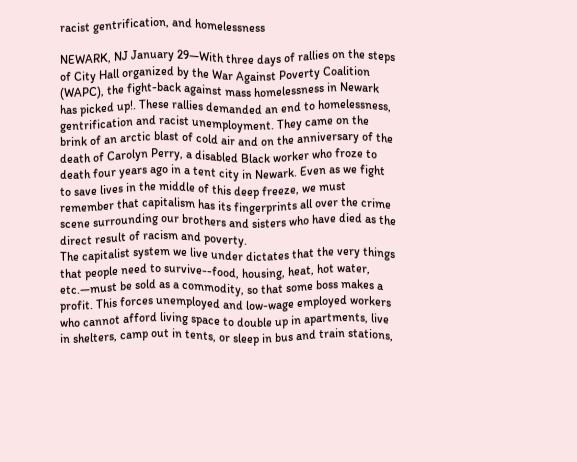racist gentrification, and homelessness

NEWARK, NJ January 29—With three days of rallies on the steps of City Hall organized by the War Against Poverty Coalition (WAPC), the fight-back against mass homelessness in Newark has picked up!. These rallies demanded an end to homelessness, gentrification and racist unemployment. They came on the brink of an arctic blast of cold air and on the anniversary of the death of Carolyn Perry, a disabled Black worker who froze to death four years ago in a tent city in Newark. Even as we fight to save lives in the middle of this deep freeze, we must remember that capitalism has its fingerprints all over the crime scene surrounding our brothers and sisters who have died as the direct result of racism and poverty.
The capitalist system we live under dictates that the very things that people need to survive--food, housing, heat, hot water, etc.—must be sold as a commodity, so that some boss makes a profit. This forces unemployed and low-wage employed workers who cannot afford living space to double up in apartments, live in shelters, camp out in tents, or sleep in bus and train stations,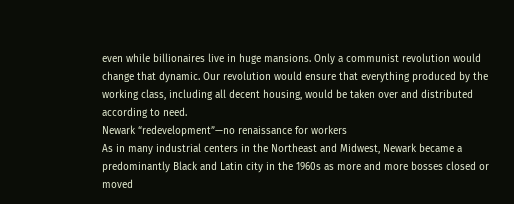even while billionaires live in huge mansions. Only a communist revolution would change that dynamic. Our revolution would ensure that everything produced by the working class, including all decent housing, would be taken over and distributed according to need.
Newark “redevelopment”—no renaissance for workers
As in many industrial centers in the Northeast and Midwest, Newark became a predominantly Black and Latin city in the 1960s as more and more bosses closed or moved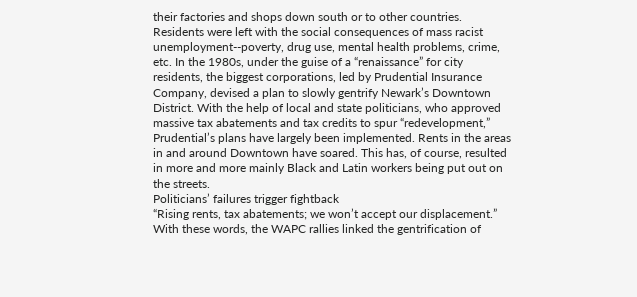their factories and shops down south or to other countries. Residents were left with the social consequences of mass racist unemployment--poverty, drug use, mental health problems, crime, etc. In the 1980s, under the guise of a “renaissance” for city residents, the biggest corporations, led by Prudential Insurance Company, devised a plan to slowly gentrify Newark’s Downtown District. With the help of local and state politicians, who approved massive tax abatements and tax credits to spur “redevelopment,” Prudential’s plans have largely been implemented. Rents in the areas in and around Downtown have soared. This has, of course, resulted in more and more mainly Black and Latin workers being put out on the streets.
Politicians’ failures trigger fightback
“Rising rents, tax abatements; we won’t accept our displacement.” With these words, the WAPC rallies linked the gentrification of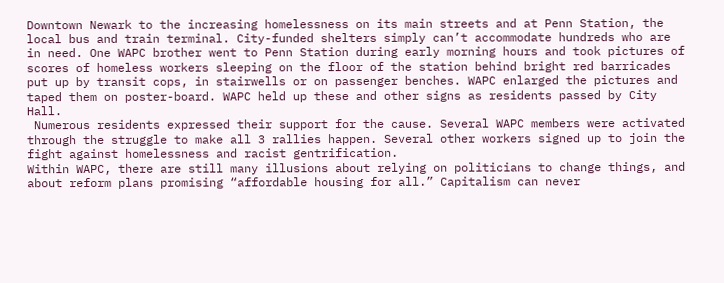Downtown Newark to the increasing homelessness on its main streets and at Penn Station, the local bus and train terminal. City-funded shelters simply can’t accommodate hundreds who are in need. One WAPC brother went to Penn Station during early morning hours and took pictures of scores of homeless workers sleeping on the floor of the station behind bright red barricades put up by transit cops, in stairwells or on passenger benches. WAPC enlarged the pictures and taped them on poster-board. WAPC held up these and other signs as residents passed by City Hall.
 Numerous residents expressed their support for the cause. Several WAPC members were activated through the struggle to make all 3 rallies happen. Several other workers signed up to join the fight against homelessness and racist gentrification.
Within WAPC, there are still many illusions about relying on politicians to change things, and about reform plans promising “affordable housing for all.” Capitalism can never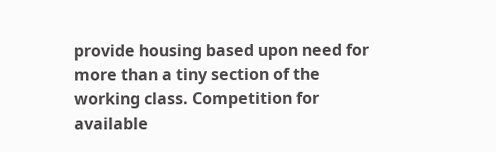provide housing based upon need for more than a tiny section of the working class. Competition for available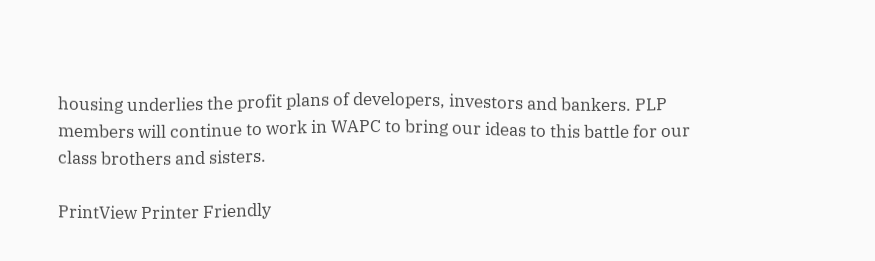housing underlies the profit plans of developers, investors and bankers. PLP members will continue to work in WAPC to bring our ideas to this battle for our class brothers and sisters.

PrintView Printer Friendly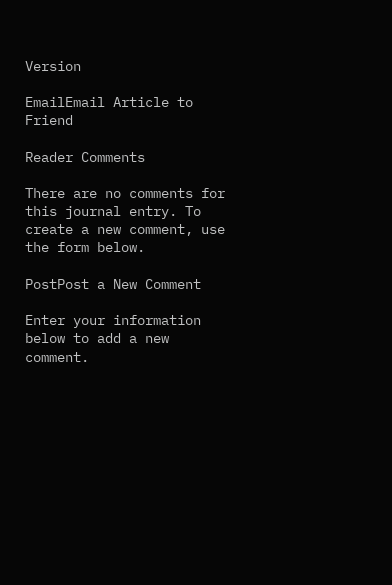Version

EmailEmail Article to Friend

Reader Comments

There are no comments for this journal entry. To create a new comment, use the form below.

PostPost a New Comment

Enter your information below to add a new comment.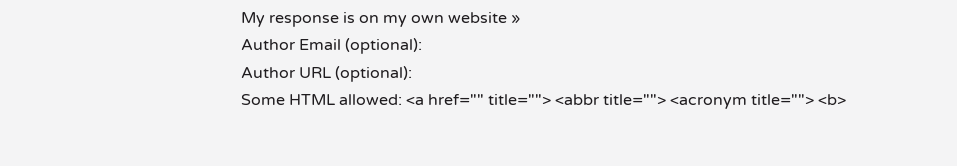My response is on my own website »
Author Email (optional):
Author URL (optional):
Some HTML allowed: <a href="" title=""> <abbr title=""> <acronym title=""> <b>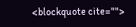<blockquote cite="">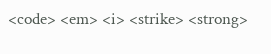<code> <em> <i> <strike> <strong>